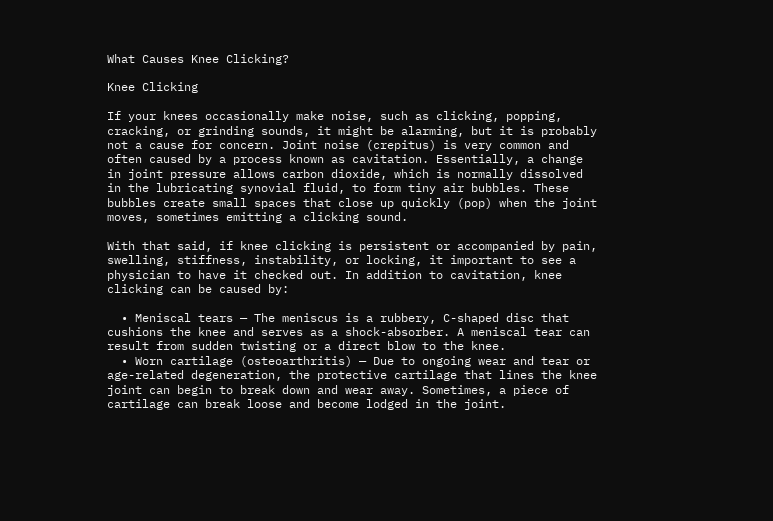What Causes Knee Clicking?

Knee Clicking

If your knees occasionally make noise, such as clicking, popping, cracking, or grinding sounds, it might be alarming, but it is probably not a cause for concern. Joint noise (crepitus) is very common and often caused by a process known as cavitation. Essentially, a change in joint pressure allows carbon dioxide, which is normally dissolved in the lubricating synovial fluid, to form tiny air bubbles. These bubbles create small spaces that close up quickly (pop) when the joint moves, sometimes emitting a clicking sound.

With that said, if knee clicking is persistent or accompanied by pain, swelling, stiffness, instability, or locking, it important to see a physician to have it checked out. In addition to cavitation, knee clicking can be caused by:

  • Meniscal tears — The meniscus is a rubbery, C-shaped disc that cushions the knee and serves as a shock-absorber. A meniscal tear can result from sudden twisting or a direct blow to the knee.
  • Worn cartilage (osteoarthritis) — Due to ongoing wear and tear or age-related degeneration, the protective cartilage that lines the knee joint can begin to break down and wear away. Sometimes, a piece of cartilage can break loose and become lodged in the joint.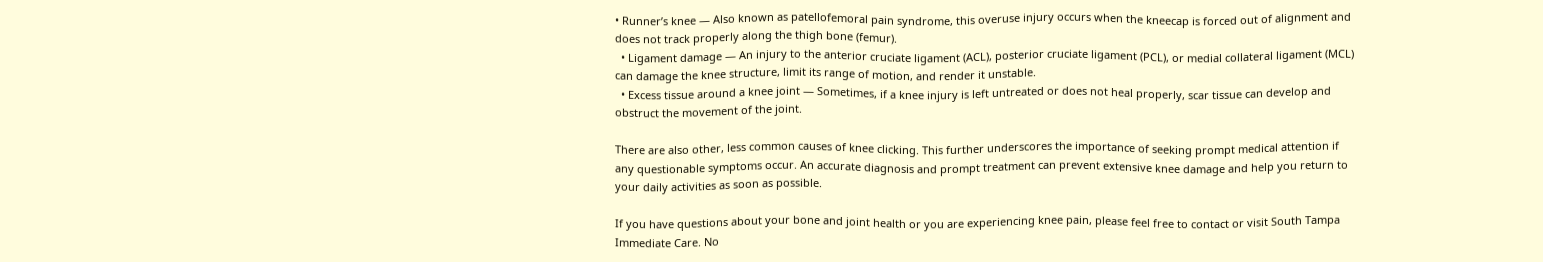• Runner’s knee — Also known as patellofemoral pain syndrome, this overuse injury occurs when the kneecap is forced out of alignment and does not track properly along the thigh bone (femur).
  • Ligament damage — An injury to the anterior cruciate ligament (ACL), posterior cruciate ligament (PCL), or medial collateral ligament (MCL) can damage the knee structure, limit its range of motion, and render it unstable.
  • Excess tissue around a knee joint — Sometimes, if a knee injury is left untreated or does not heal properly, scar tissue can develop and obstruct the movement of the joint.

There are also other, less common causes of knee clicking. This further underscores the importance of seeking prompt medical attention if any questionable symptoms occur. An accurate diagnosis and prompt treatment can prevent extensive knee damage and help you return to your daily activities as soon as possible.

If you have questions about your bone and joint health or you are experiencing knee pain, please feel free to contact or visit South Tampa Immediate Care. No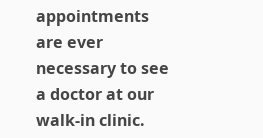appointments are ever necessary to see a doctor at our walk-in clinic.